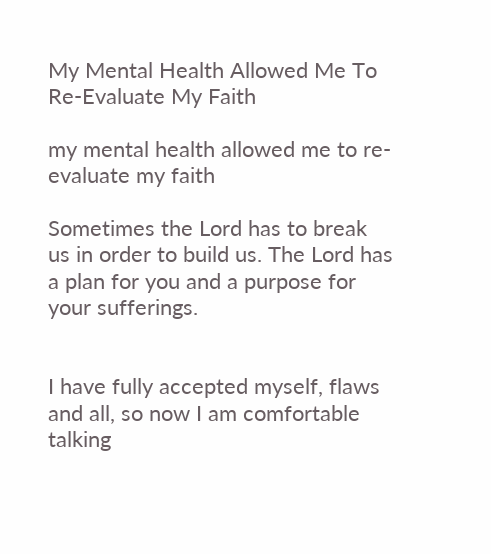My Mental Health Allowed Me To Re-Evaluate My Faith

my mental health allowed me to re-evaluate my faith

Sometimes the Lord has to break us in order to build us. The Lord has a plan for you and a purpose for your sufferings.


I have fully accepted myself, flaws and all, so now I am comfortable talking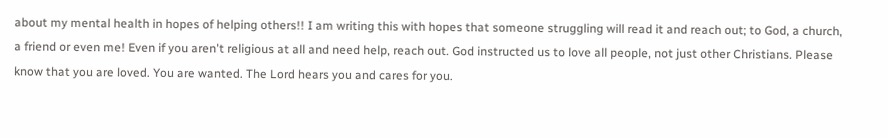about my mental health in hopes of helping others!! I am writing this with hopes that someone struggling will read it and reach out; to God, a church, a friend or even me! Even if you aren't religious at all and need help, reach out. God instructed us to love all people, not just other Christians. Please know that you are loved. You are wanted. The Lord hears you and cares for you.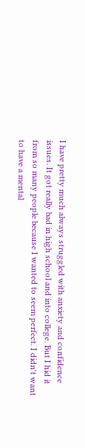I have pretty much always struggled with anxiety and confidence issues. It got really bad in high school and into college. But I hid it from so many people because I wanted to seem perfect. I didn't want to have a mental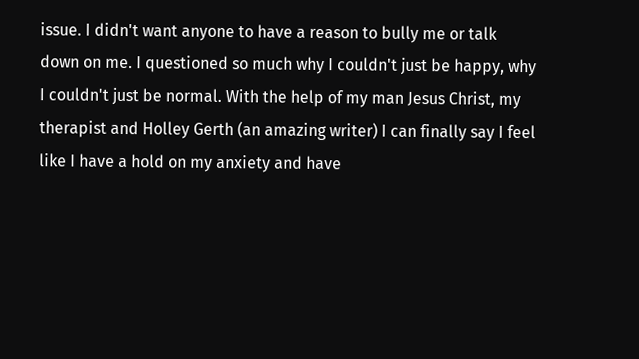issue. I didn't want anyone to have a reason to bully me or talk down on me. I questioned so much why I couldn't just be happy, why I couldn't just be normal. With the help of my man Jesus Christ, my therapist and Holley Gerth (an amazing writer) I can finally say I feel like I have a hold on my anxiety and have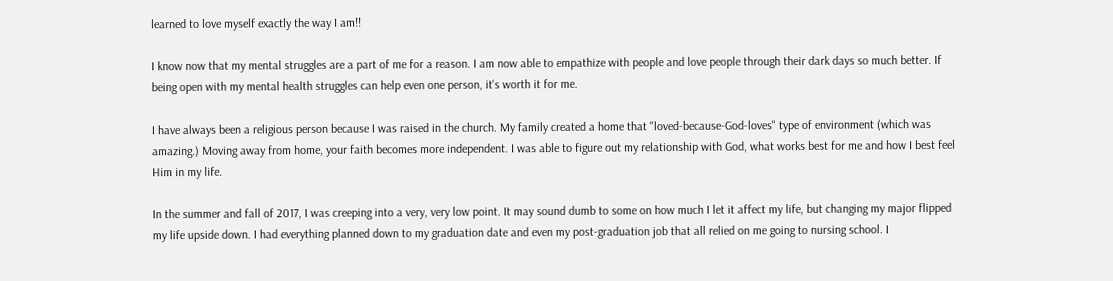learned to love myself exactly the way I am!!

I know now that my mental struggles are a part of me for a reason. I am now able to empathize with people and love people through their dark days so much better. If being open with my mental health struggles can help even one person, it's worth it for me.

I have always been a religious person because I was raised in the church. My family created a home that "loved-because-God-loves" type of environment (which was amazing.) Moving away from home, your faith becomes more independent. I was able to figure out my relationship with God, what works best for me and how I best feel Him in my life.

In the summer and fall of 2017, I was creeping into a very, very low point. It may sound dumb to some on how much I let it affect my life, but changing my major flipped my life upside down. I had everything planned down to my graduation date and even my post-graduation job that all relied on me going to nursing school. I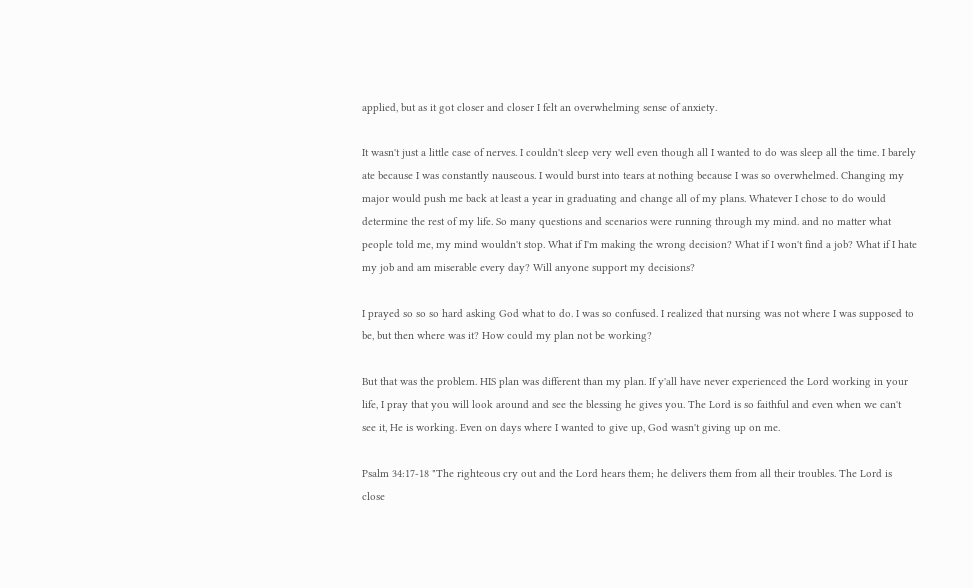applied, but as it got closer and closer I felt an overwhelming sense of anxiety.

It wasn't just a little case of nerves. I couldn't sleep very well even though all I wanted to do was sleep all the time. I barely ate because I was constantly nauseous. I would burst into tears at nothing because I was so overwhelmed. Changing my major would push me back at least a year in graduating and change all of my plans. Whatever I chose to do would determine the rest of my life. So many questions and scenarios were running through my mind. and no matter what people told me, my mind wouldn't stop. What if I'm making the wrong decision? What if I won't find a job? What if I hate my job and am miserable every day? Will anyone support my decisions?

I prayed so so so hard asking God what to do. I was so confused. I realized that nursing was not where I was supposed to be, but then where was it? How could my plan not be working?

But that was the problem. HIS plan was different than my plan. If y'all have never experienced the Lord working in your life, I pray that you will look around and see the blessing he gives you. The Lord is so faithful and even when we can't see it, He is working. Even on days where I wanted to give up, God wasn't giving up on me.

Psalm 34:17-18 "The righteous cry out and the Lord hears them; he delivers them from all their troubles. The Lord is close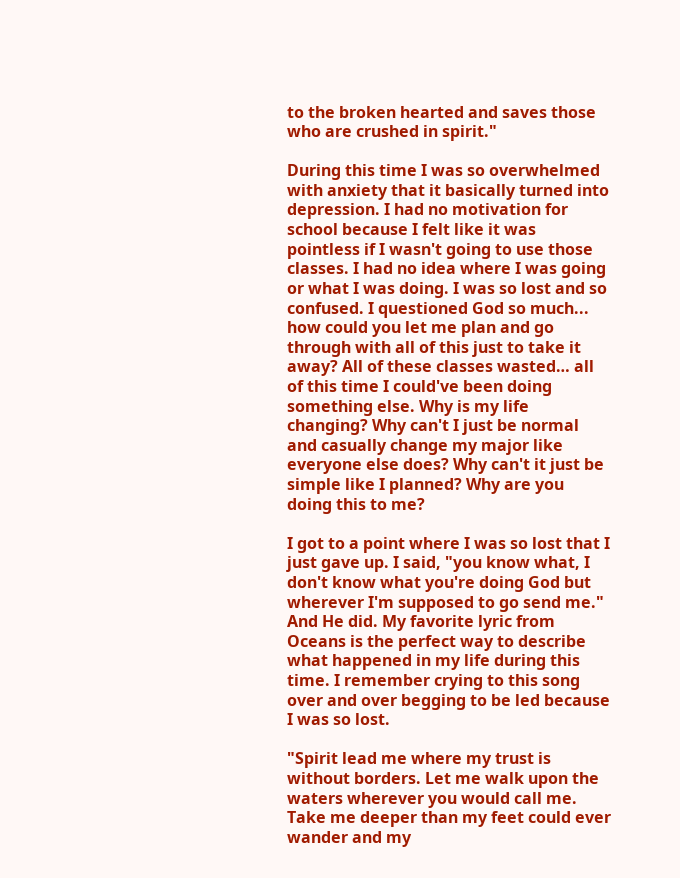to the broken hearted and saves those who are crushed in spirit."

During this time I was so overwhelmed with anxiety that it basically turned into depression. I had no motivation for school because I felt like it was pointless if I wasn't going to use those classes. I had no idea where I was going or what I was doing. I was so lost and so confused. I questioned God so much... how could you let me plan and go through with all of this just to take it away? All of these classes wasted… all of this time I could've been doing something else. Why is my life changing? Why can't I just be normal and casually change my major like everyone else does? Why can't it just be simple like I planned? Why are you doing this to me?

I got to a point where I was so lost that I just gave up. I said, "you know what, I don't know what you're doing God but wherever I'm supposed to go send me." And He did. My favorite lyric from Oceans is the perfect way to describe what happened in my life during this time. I remember crying to this song over and over begging to be led because I was so lost.

"Spirit lead me where my trust is without borders. Let me walk upon the waters wherever you would call me. Take me deeper than my feet could ever wander and my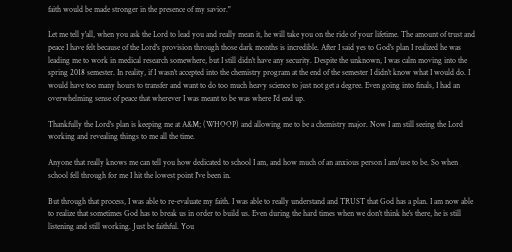faith would be made stronger in the presence of my savior."

Let me tell y'all, when you ask the Lord to lead you and really mean it, he will take you on the ride of your lifetime. The amount of trust and peace I have felt because of the Lord's provision through those dark months is incredible. After I said yes to God's plan I realized he was leading me to work in medical research somewhere, but I still didn't have any security. Despite the unknown, I was calm moving into the spring 2018 semester. In reality, if I wasn't accepted into the chemistry program at the end of the semester I didn't know what I would do. I would have too many hours to transfer and want to do too much heavy science to just not get a degree. Even going into finals, I had an overwhelming sense of peace that wherever I was meant to be was where I'd end up.

Thankfully the Lord's plan is keeping me at A&M; (WHOOP) and allowing me to be a chemistry major. Now I am still seeing the Lord working and revealing things to me all the time.

Anyone that really knows me can tell you how dedicated to school I am, and how much of an anxious person I am/use to be. So when school fell through for me I hit the lowest point I've been in.

But through that process, I was able to re-evaluate my faith. I was able to really understand and TRUST that God has a plan. I am now able to realize that sometimes God has to break us in order to build us. Even during the hard times when we don't think he's there, he is still listening and still working. Just be faithful. You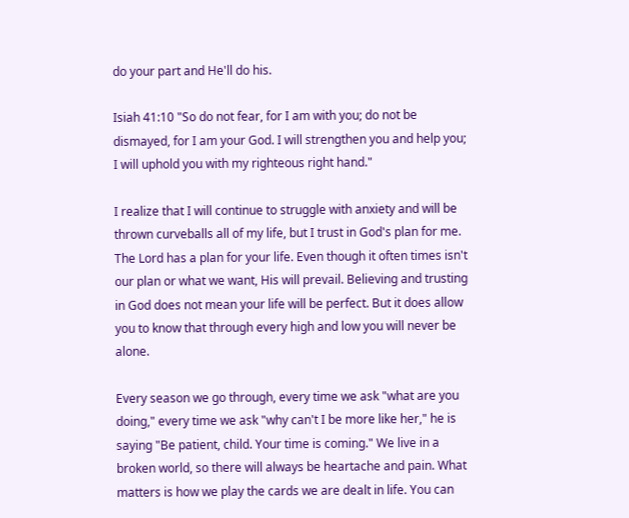do your part and He'll do his.

Isiah 41:10 "So do not fear, for I am with you; do not be dismayed, for I am your God. I will strengthen you and help you; I will uphold you with my righteous right hand."

I realize that I will continue to struggle with anxiety and will be thrown curveballs all of my life, but I trust in God's plan for me. The Lord has a plan for your life. Even though it often times isn't our plan or what we want, His will prevail. Believing and trusting in God does not mean your life will be perfect. But it does allow you to know that through every high and low you will never be alone.

Every season we go through, every time we ask "what are you doing," every time we ask "why can't I be more like her," he is saying "Be patient, child. Your time is coming." We live in a broken world, so there will always be heartache and pain. What matters is how we play the cards we are dealt in life. You can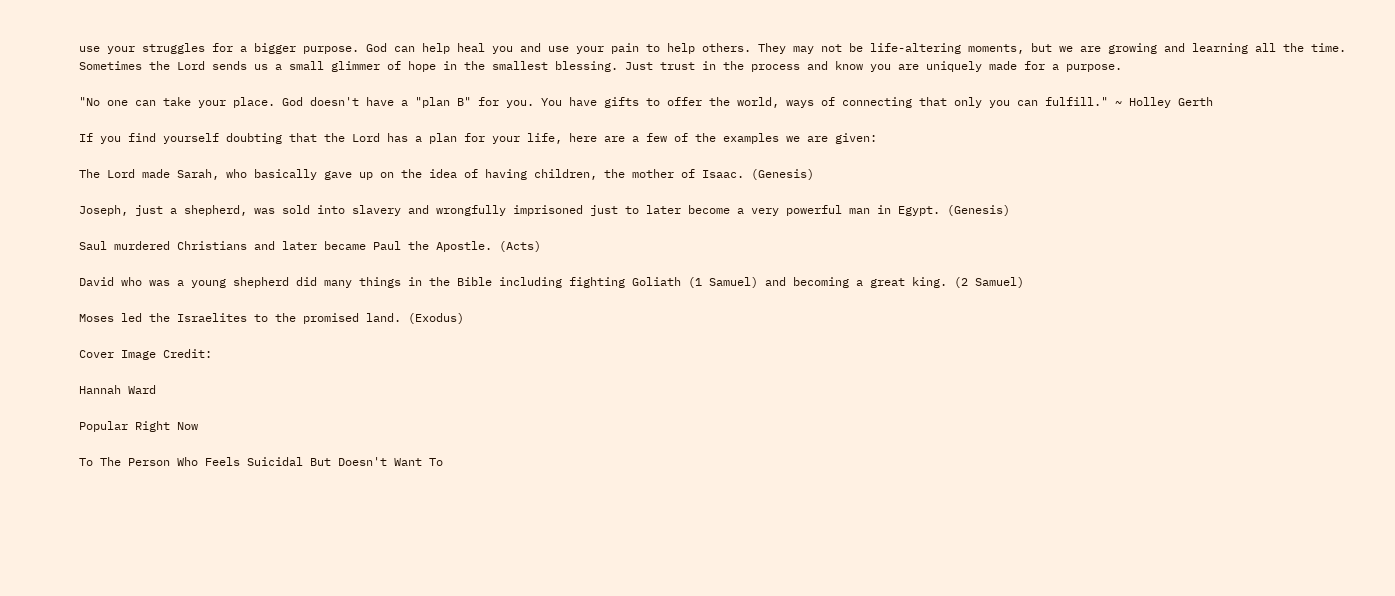use your struggles for a bigger purpose. God can help heal you and use your pain to help others. They may not be life-altering moments, but we are growing and learning all the time. Sometimes the Lord sends us a small glimmer of hope in the smallest blessing. Just trust in the process and know you are uniquely made for a purpose.

"No one can take your place. God doesn't have a "plan B" for you. You have gifts to offer the world, ways of connecting that only you can fulfill." ~ Holley Gerth

If you find yourself doubting that the Lord has a plan for your life, here are a few of the examples we are given:

The Lord made Sarah, who basically gave up on the idea of having children, the mother of Isaac. (Genesis)

Joseph, just a shepherd, was sold into slavery and wrongfully imprisoned just to later become a very powerful man in Egypt. (Genesis)

Saul murdered Christians and later became Paul the Apostle. (Acts)

David who was a young shepherd did many things in the Bible including fighting Goliath (1 Samuel) and becoming a great king. (2 Samuel)

Moses led the Israelites to the promised land. (Exodus)

Cover Image Credit:

Hannah Ward

Popular Right Now

To The Person Who Feels Suicidal But Doesn't Want To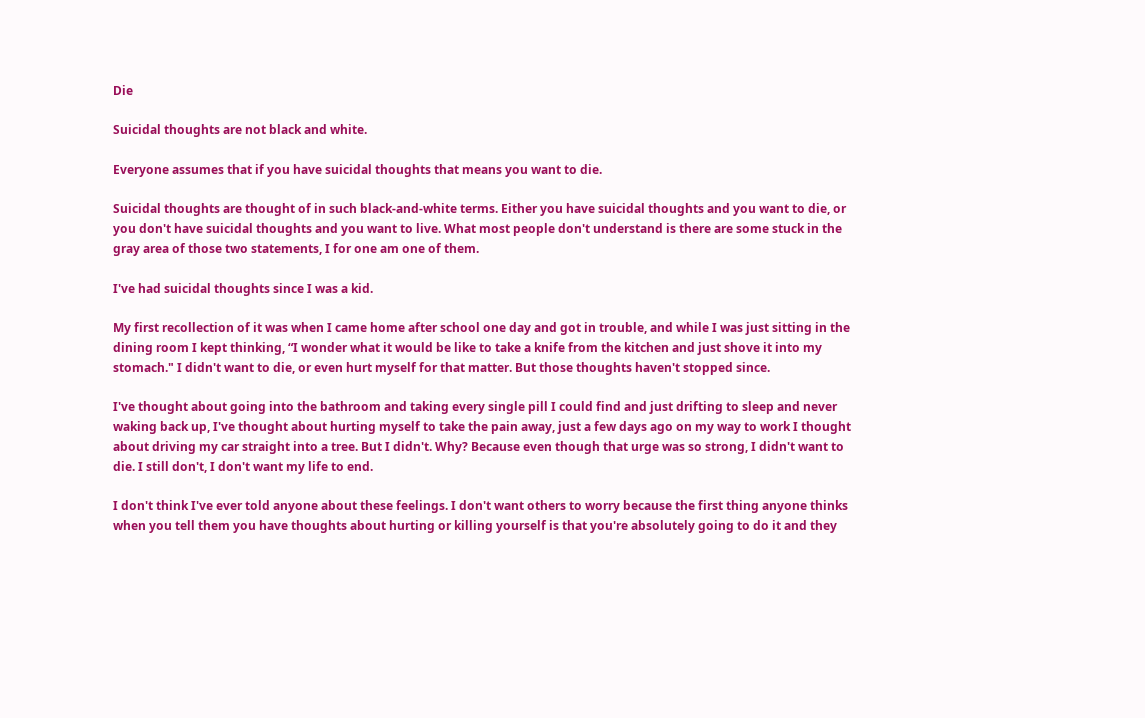Die

Suicidal thoughts are not black and white.

Everyone assumes that if you have suicidal thoughts that means you want to die.

Suicidal thoughts are thought of in such black-and-white terms. Either you have suicidal thoughts and you want to die, or you don't have suicidal thoughts and you want to live. What most people don't understand is there are some stuck in the gray area of those two statements, I for one am one of them.

I've had suicidal thoughts since I was a kid.

My first recollection of it was when I came home after school one day and got in trouble, and while I was just sitting in the dining room I kept thinking, “I wonder what it would be like to take a knife from the kitchen and just shove it into my stomach." I didn't want to die, or even hurt myself for that matter. But those thoughts haven't stopped since.

I've thought about going into the bathroom and taking every single pill I could find and just drifting to sleep and never waking back up, I've thought about hurting myself to take the pain away, just a few days ago on my way to work I thought about driving my car straight into a tree. But I didn't. Why? Because even though that urge was so strong, I didn't want to die. I still don't, I don't want my life to end.

I don't think I've ever told anyone about these feelings. I don't want others to worry because the first thing anyone thinks when you tell them you have thoughts about hurting or killing yourself is that you're absolutely going to do it and they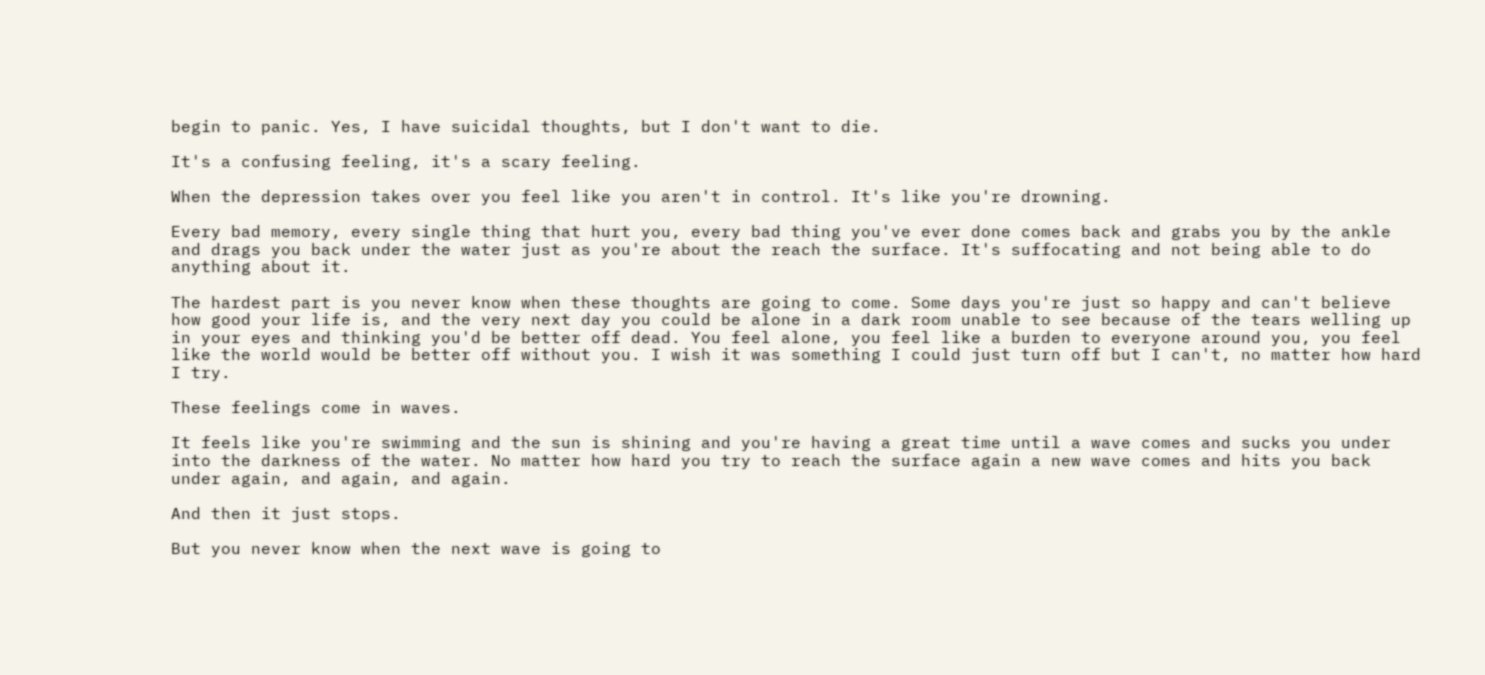begin to panic. Yes, I have suicidal thoughts, but I don't want to die.

It's a confusing feeling, it's a scary feeling.

When the depression takes over you feel like you aren't in control. It's like you're drowning.

Every bad memory, every single thing that hurt you, every bad thing you've ever done comes back and grabs you by the ankle and drags you back under the water just as you're about the reach the surface. It's suffocating and not being able to do anything about it.

The hardest part is you never know when these thoughts are going to come. Some days you're just so happy and can't believe how good your life is, and the very next day you could be alone in a dark room unable to see because of the tears welling up in your eyes and thinking you'd be better off dead. You feel alone, you feel like a burden to everyone around you, you feel like the world would be better off without you. I wish it was something I could just turn off but I can't, no matter how hard I try.

These feelings come in waves.

It feels like you're swimming and the sun is shining and you're having a great time until a wave comes and sucks you under into the darkness of the water. No matter how hard you try to reach the surface again a new wave comes and hits you back under again, and again, and again.

And then it just stops.

But you never know when the next wave is going to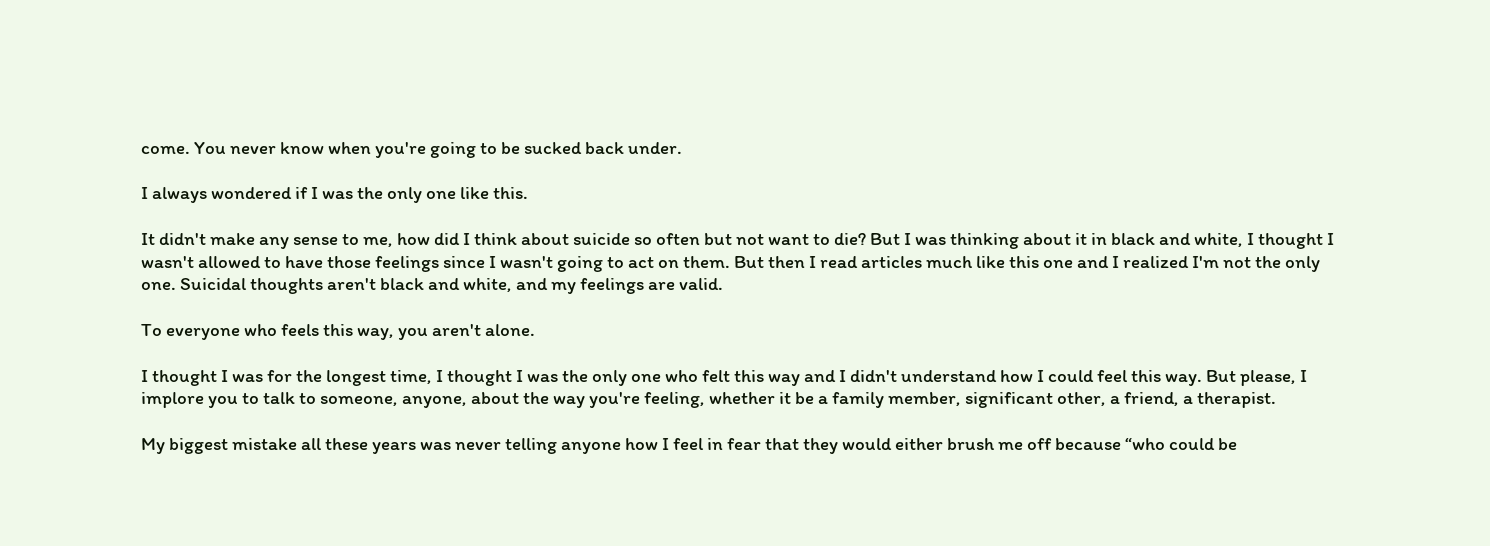come. You never know when you're going to be sucked back under.

I always wondered if I was the only one like this.

It didn't make any sense to me, how did I think about suicide so often but not want to die? But I was thinking about it in black and white, I thought I wasn't allowed to have those feelings since I wasn't going to act on them. But then I read articles much like this one and I realized I'm not the only one. Suicidal thoughts aren't black and white, and my feelings are valid.

To everyone who feels this way, you aren't alone.

I thought I was for the longest time, I thought I was the only one who felt this way and I didn't understand how I could feel this way. But please, I implore you to talk to someone, anyone, about the way you're feeling, whether it be a family member, significant other, a friend, a therapist.

My biggest mistake all these years was never telling anyone how I feel in fear that they would either brush me off because “who could be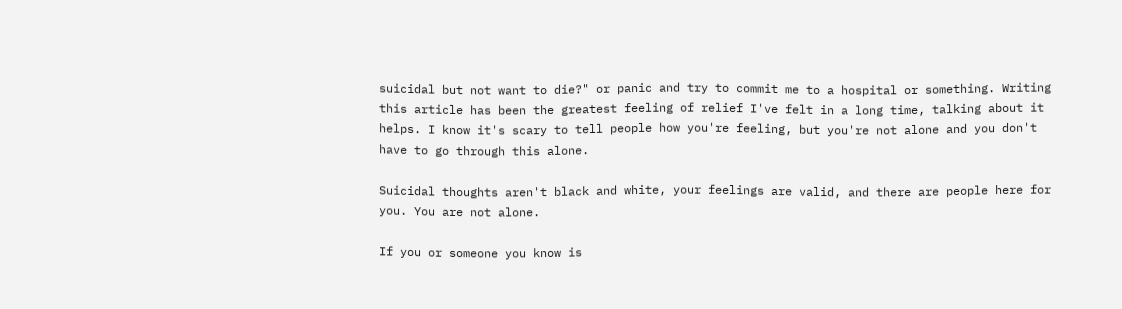suicidal but not want to die?" or panic and try to commit me to a hospital or something. Writing this article has been the greatest feeling of relief I've felt in a long time, talking about it helps. I know it's scary to tell people how you're feeling, but you're not alone and you don't have to go through this alone.

Suicidal thoughts aren't black and white, your feelings are valid, and there are people here for you. You are not alone.

If you or someone you know is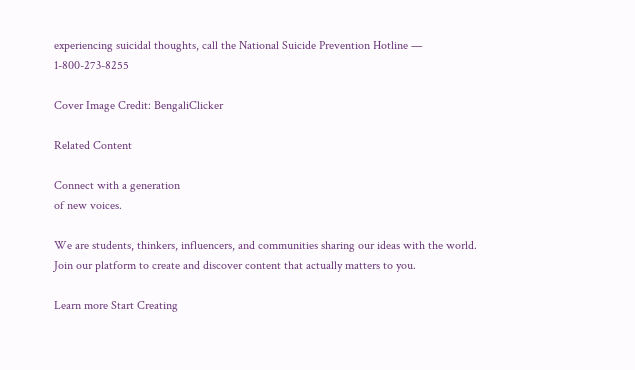experiencing suicidal thoughts, call the National Suicide Prevention Hotline — 1-800-273-8255

Cover Image Credit: BengaliClicker

Related Content

Connect with a generation
of new voices.

We are students, thinkers, influencers, and communities sharing our ideas with the world. Join our platform to create and discover content that actually matters to you.

Learn more Start Creating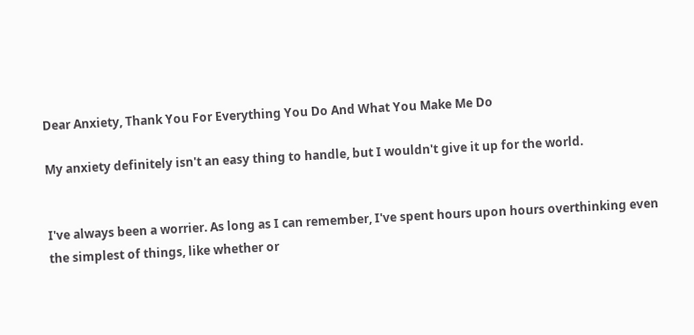Dear Anxiety, Thank You For Everything You Do And What You Make Me Do

My anxiety definitely isn't an easy thing to handle, but I wouldn't give it up for the world.


I've always been a worrier. As long as I can remember, I've spent hours upon hours overthinking even the simplest of things, like whether or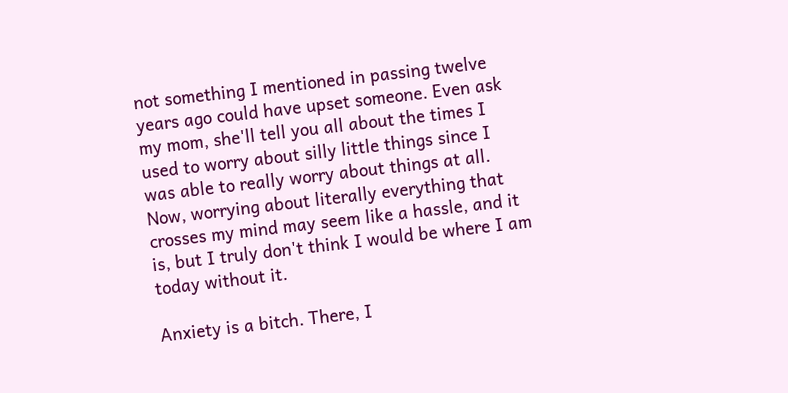not something I mentioned in passing twelve years ago could have upset someone. Even ask my mom, she'll tell you all about the times I used to worry about silly little things since I was able to really worry about things at all. Now, worrying about literally everything that crosses my mind may seem like a hassle, and it is, but I truly don't think I would be where I am today without it.

Anxiety is a bitch. There, I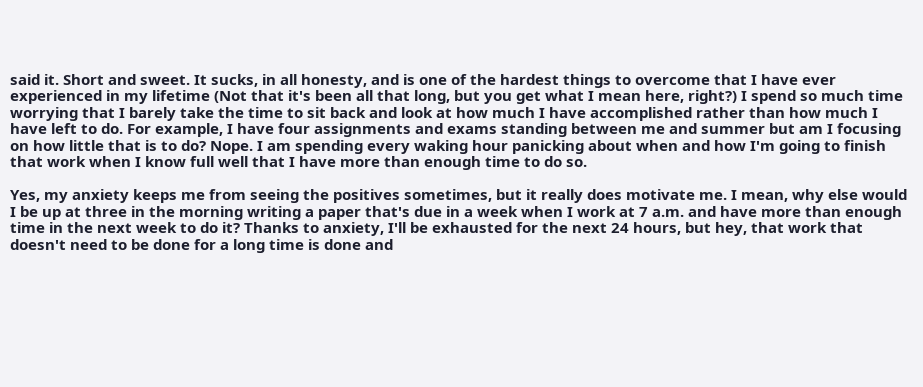said it. Short and sweet. It sucks, in all honesty, and is one of the hardest things to overcome that I have ever experienced in my lifetime (Not that it's been all that long, but you get what I mean here, right?) I spend so much time worrying that I barely take the time to sit back and look at how much I have accomplished rather than how much I have left to do. For example, I have four assignments and exams standing between me and summer but am I focusing on how little that is to do? Nope. I am spending every waking hour panicking about when and how I'm going to finish that work when I know full well that I have more than enough time to do so.

Yes, my anxiety keeps me from seeing the positives sometimes, but it really does motivate me. I mean, why else would I be up at three in the morning writing a paper that's due in a week when I work at 7 a.m. and have more than enough time in the next week to do it? Thanks to anxiety, I'll be exhausted for the next 24 hours, but hey, that work that doesn't need to be done for a long time is done and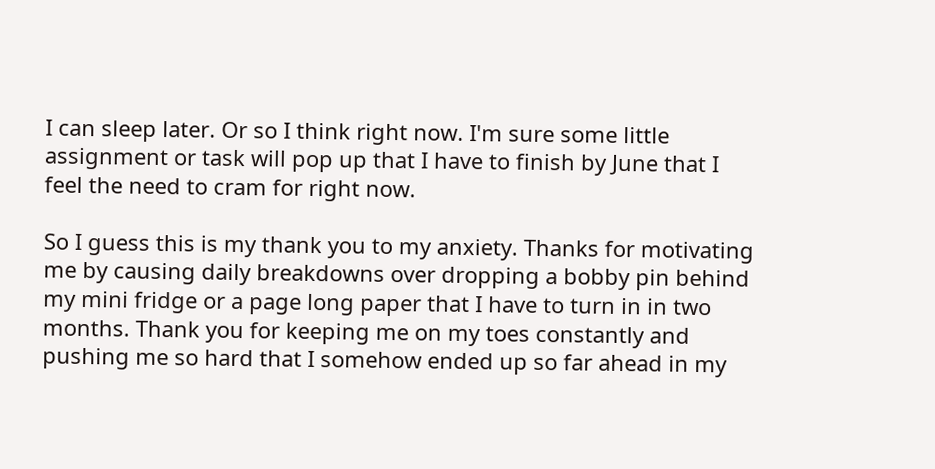I can sleep later. Or so I think right now. I'm sure some little assignment or task will pop up that I have to finish by June that I feel the need to cram for right now.

So I guess this is my thank you to my anxiety. Thanks for motivating me by causing daily breakdowns over dropping a bobby pin behind my mini fridge or a page long paper that I have to turn in in two months. Thank you for keeping me on my toes constantly and pushing me so hard that I somehow ended up so far ahead in my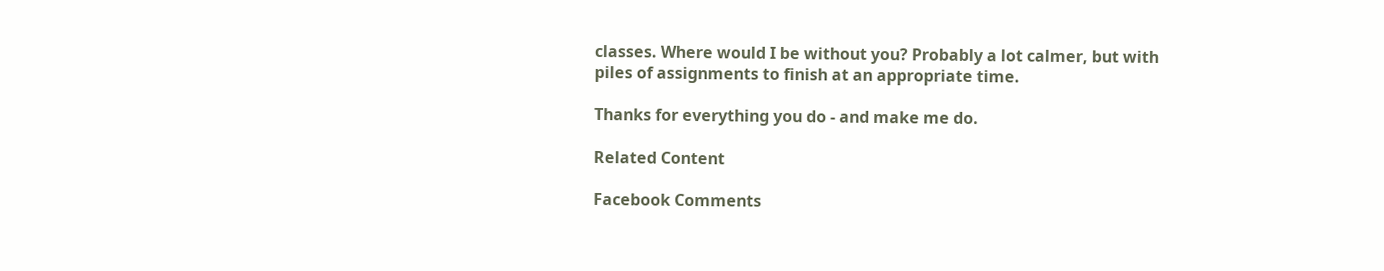classes. Where would I be without you? Probably a lot calmer, but with piles of assignments to finish at an appropriate time.

Thanks for everything you do - and make me do.

Related Content

Facebook Comments